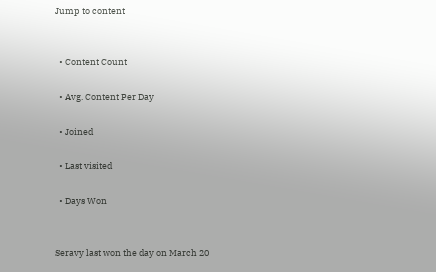Jump to content


  • Content Count

  • Avg. Content Per Day

  • Joined

  • Last visited

  • Days Won


Seravy last won the day on March 20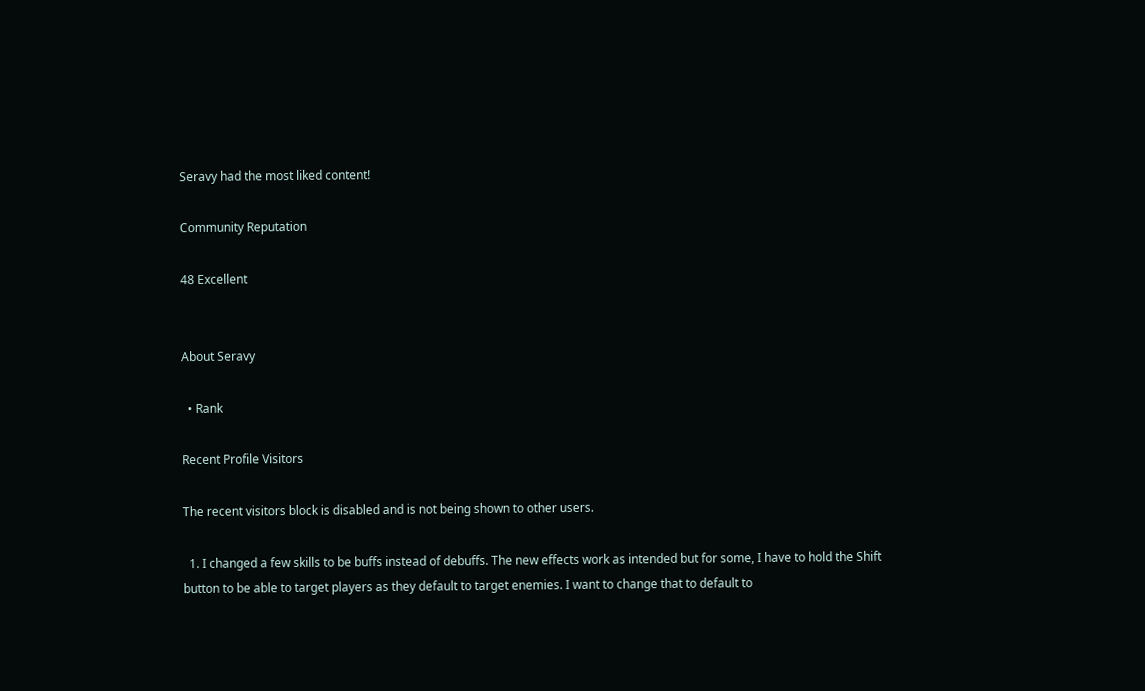Seravy had the most liked content!

Community Reputation

48 Excellent


About Seravy

  • Rank

Recent Profile Visitors

The recent visitors block is disabled and is not being shown to other users.

  1. I changed a few skills to be buffs instead of debuffs. The new effects work as intended but for some, I have to hold the Shift button to be able to target players as they default to target enemies. I want to change that to default to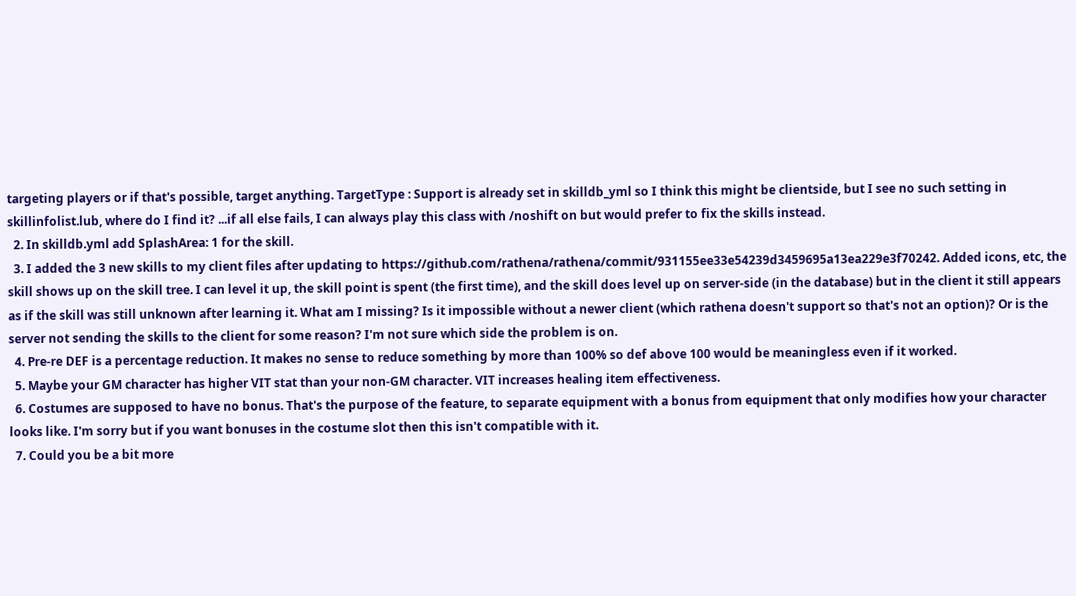targeting players or if that's possible, target anything. TargetType : Support is already set in skilldb_yml so I think this might be clientside, but I see no such setting in skillinfolist.lub, where do I find it? ...if all else fails, I can always play this class with /noshift on but would prefer to fix the skills instead.
  2. In skilldb.yml add SplashArea: 1 for the skill.
  3. I added the 3 new skills to my client files after updating to https://github.com/rathena/rathena/commit/931155ee33e54239d3459695a13ea229e3f70242. Added icons, etc, the skill shows up on the skill tree. I can level it up, the skill point is spent (the first time), and the skill does level up on server-side (in the database) but in the client it still appears as if the skill was still unknown after learning it. What am I missing? Is it impossible without a newer client (which rathena doesn't support so that's not an option)? Or is the server not sending the skills to the client for some reason? I'm not sure which side the problem is on.
  4. Pre-re DEF is a percentage reduction. It makes no sense to reduce something by more than 100% so def above 100 would be meaningless even if it worked.
  5. Maybe your GM character has higher VIT stat than your non-GM character. VIT increases healing item effectiveness.
  6. Costumes are supposed to have no bonus. That's the purpose of the feature, to separate equipment with a bonus from equipment that only modifies how your character looks like. I'm sorry but if you want bonuses in the costume slot then this isn't compatible with it.
  7. Could you be a bit more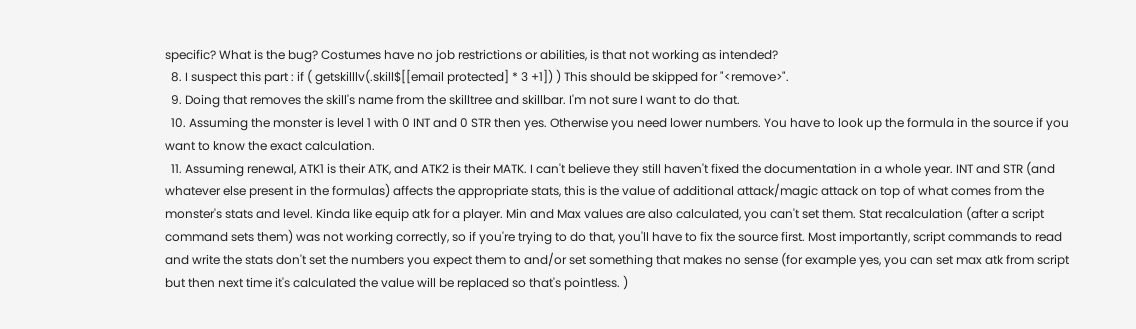specific? What is the bug? Costumes have no job restrictions or abilities, is that not working as intended?
  8. I suspect this part : if ( getskilllv(.skill$[[email protected] * 3 +1]) ) This should be skipped for "<remove>".
  9. Doing that removes the skill's name from the skilltree and skillbar. I'm not sure I want to do that.
  10. Assuming the monster is level 1 with 0 INT and 0 STR then yes. Otherwise you need lower numbers. You have to look up the formula in the source if you want to know the exact calculation.
  11. Assuming renewal, ATK1 is their ATK, and ATK2 is their MATK. I can't believe they still haven't fixed the documentation in a whole year. INT and STR (and whatever else present in the formulas) affects the appropriate stats, this is the value of additional attack/magic attack on top of what comes from the monster's stats and level. Kinda like equip atk for a player. Min and Max values are also calculated, you can't set them. Stat recalculation (after a script command sets them) was not working correctly, so if you're trying to do that, you'll have to fix the source first. Most importantly, script commands to read and write the stats don't set the numbers you expect them to and/or set something that makes no sense (for example yes, you can set max atk from script but then next time it's calculated the value will be replaced so that's pointless. )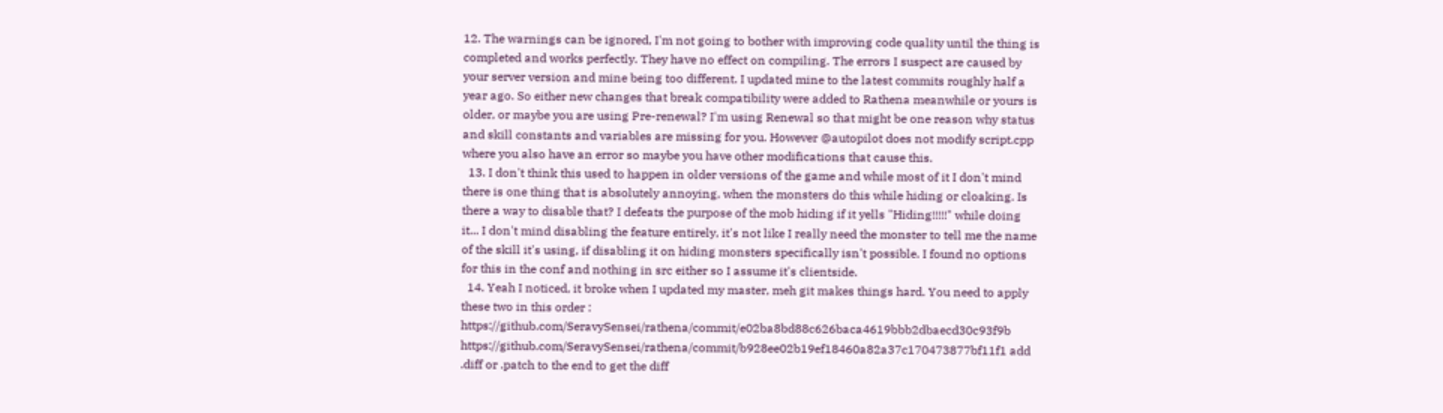12. The warnings can be ignored, I'm not going to bother with improving code quality until the thing is completed and works perfectly. They have no effect on compiling. The errors I suspect are caused by your server version and mine being too different. I updated mine to the latest commits roughly half a year ago. So either new changes that break compatibility were added to Rathena meanwhile or yours is older, or maybe you are using Pre-renewal? I'm using Renewal so that might be one reason why status and skill constants and variables are missing for you. However @autopilot does not modify script.cpp where you also have an error so maybe you have other modifications that cause this.
  13. I don't think this used to happen in older versions of the game and while most of it I don't mind there is one thing that is absolutely annoying, when the monsters do this while hiding or cloaking. Is there a way to disable that? I defeats the purpose of the mob hiding if it yells "Hiding!!!!!" while doing it... I don't mind disabling the feature entirely, it's not like I really need the monster to tell me the name of the skill it's using, if disabling it on hiding monsters specifically isn't possible. I found no options for this in the conf and nothing in src either so I assume it's clientside.
  14. Yeah I noticed, it broke when I updated my master, meh git makes things hard. You need to apply these two in this order : https://github.com/SeravySensei/rathena/commit/e02ba8bd88c626baca4619bbb2dbaecd30c93f9b https://github.com/SeravySensei/rathena/commit/b928ee02b19ef18460a82a37c170473877bf11f1 add .diff or .patch to the end to get the diff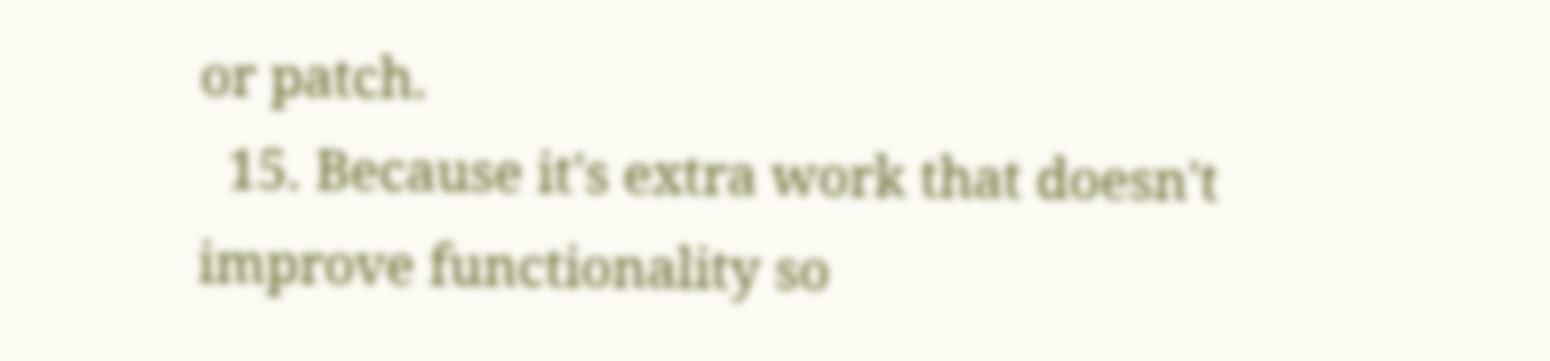or patch.
  15. Because it's extra work that doesn't improve functionality so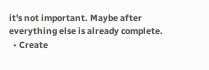it's not important. Maybe after everything else is already complete.
  • Create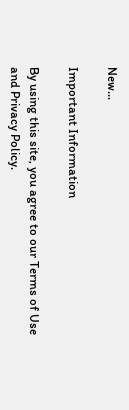New...

Important Information

By using this site, you agree to our Terms of Use and Privacy Policy.